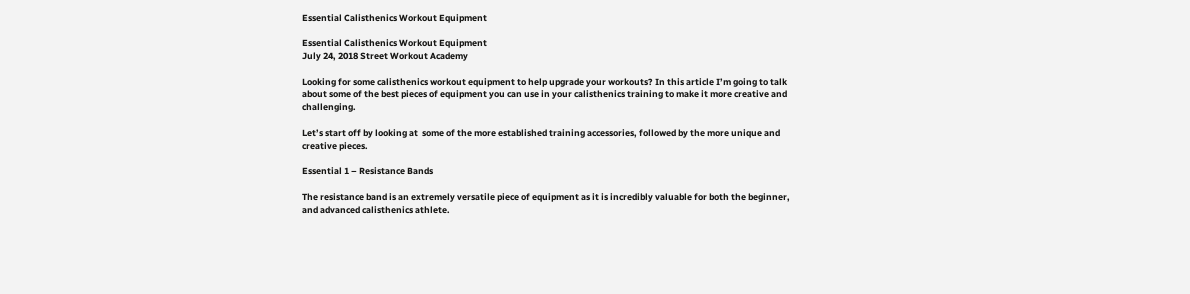Essential Calisthenics Workout Equipment

Essential Calisthenics Workout Equipment
July 24, 2018 Street Workout Academy

Looking for some calisthenics workout equipment to help upgrade your workouts? In this article I’m going to talk about some of the best pieces of equipment you can use in your calisthenics training to make it more creative and challenging.

Let’s start off by looking at  some of the more established training accessories, followed by the more unique and creative pieces.

Essential 1 – Resistance Bands

The resistance band is an extremely versatile piece of equipment as it is incredibly valuable for both the beginner, and advanced calisthenics athlete.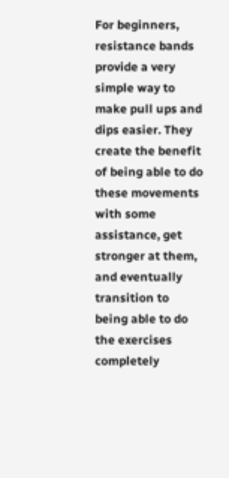For beginners, resistance bands provide a very simple way to make pull ups and dips easier. They create the benefit of being able to do these movements with some assistance, get stronger at them, and eventually transition to being able to do the exercises completely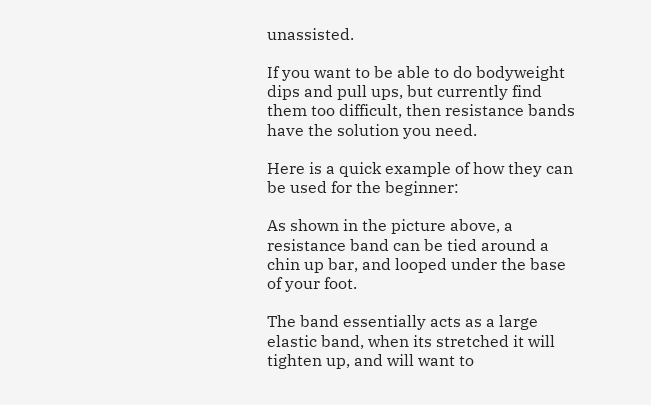unassisted.

If you want to be able to do bodyweight dips and pull ups, but currently find them too difficult, then resistance bands have the solution you need.

Here is a quick example of how they can be used for the beginner:

As shown in the picture above, a resistance band can be tied around a  chin up bar, and looped under the base of your foot.

The band essentially acts as a large elastic band, when its stretched it will tighten up, and will want to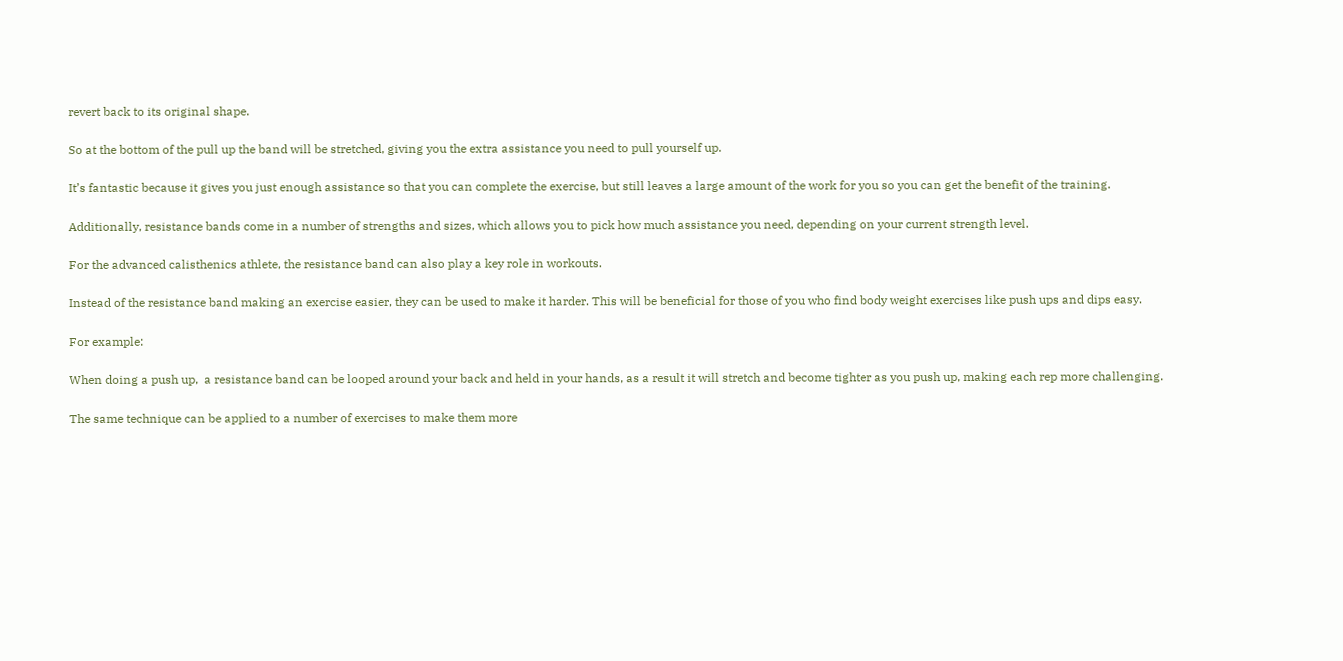revert back to its original shape.

So at the bottom of the pull up the band will be stretched, giving you the extra assistance you need to pull yourself up.

It’s fantastic because it gives you just enough assistance so that you can complete the exercise, but still leaves a large amount of the work for you so you can get the benefit of the training.

Additionally, resistance bands come in a number of strengths and sizes, which allows you to pick how much assistance you need, depending on your current strength level.

For the advanced calisthenics athlete, the resistance band can also play a key role in workouts.

Instead of the resistance band making an exercise easier, they can be used to make it harder. This will be beneficial for those of you who find body weight exercises like push ups and dips easy.

For example:

When doing a push up,  a resistance band can be looped around your back and held in your hands, as a result it will stretch and become tighter as you push up, making each rep more challenging.

The same technique can be applied to a number of exercises to make them more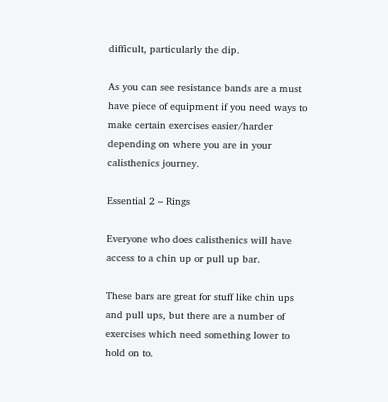difficult, particularly the dip.

As you can see resistance bands are a must have piece of equipment if you need ways to make certain exercises easier/harder depending on where you are in your calisthenics journey.

Essential 2 – Rings

Everyone who does calisthenics will have access to a chin up or pull up bar.

These bars are great for stuff like chin ups and pull ups, but there are a number of exercises which need something lower to hold on to.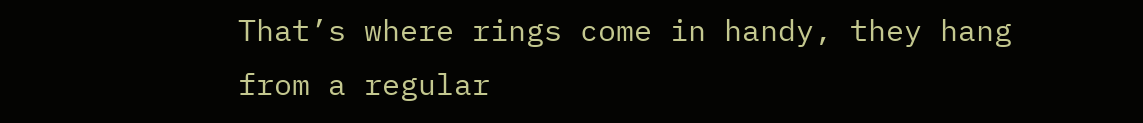That’s where rings come in handy, they hang from a regular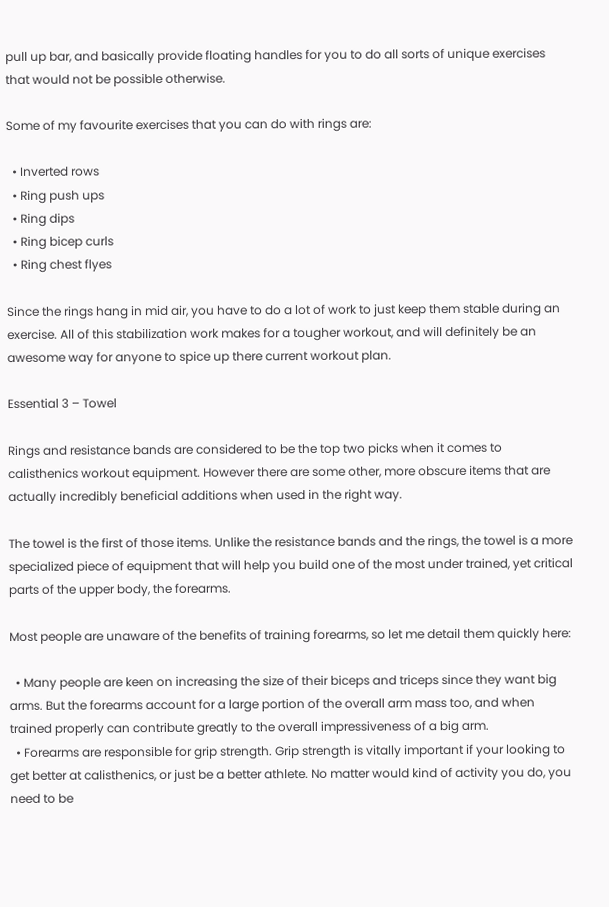pull up bar, and basically provide floating handles for you to do all sorts of unique exercises that would not be possible otherwise.

Some of my favourite exercises that you can do with rings are:

  • Inverted rows
  • Ring push ups
  • Ring dips
  • Ring bicep curls
  • Ring chest flyes

Since the rings hang in mid air, you have to do a lot of work to just keep them stable during an exercise. All of this stabilization work makes for a tougher workout, and will definitely be an awesome way for anyone to spice up there current workout plan.

Essential 3 – Towel

Rings and resistance bands are considered to be the top two picks when it comes to calisthenics workout equipment. However there are some other, more obscure items that are actually incredibly beneficial additions when used in the right way.

The towel is the first of those items. Unlike the resistance bands and the rings, the towel is a more specialized piece of equipment that will help you build one of the most under trained, yet critical parts of the upper body, the forearms.

Most people are unaware of the benefits of training forearms, so let me detail them quickly here:

  • Many people are keen on increasing the size of their biceps and triceps since they want big arms. But the forearms account for a large portion of the overall arm mass too, and when trained properly can contribute greatly to the overall impressiveness of a big arm.
  • Forearms are responsible for grip strength. Grip strength is vitally important if your looking to get better at calisthenics, or just be a better athlete. No matter would kind of activity you do, you need to be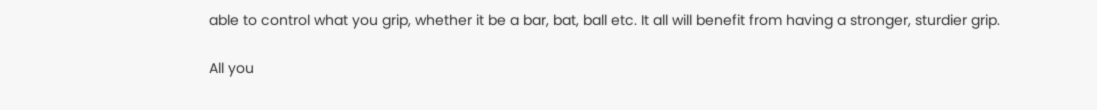able to control what you grip, whether it be a bar, bat, ball etc. It all will benefit from having a stronger, sturdier grip.

All you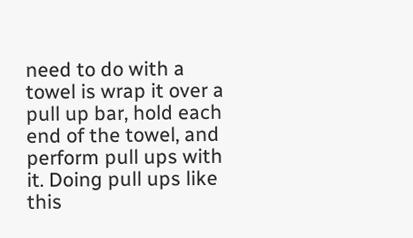need to do with a towel is wrap it over a pull up bar, hold each end of the towel, and perform pull ups with it. Doing pull ups like this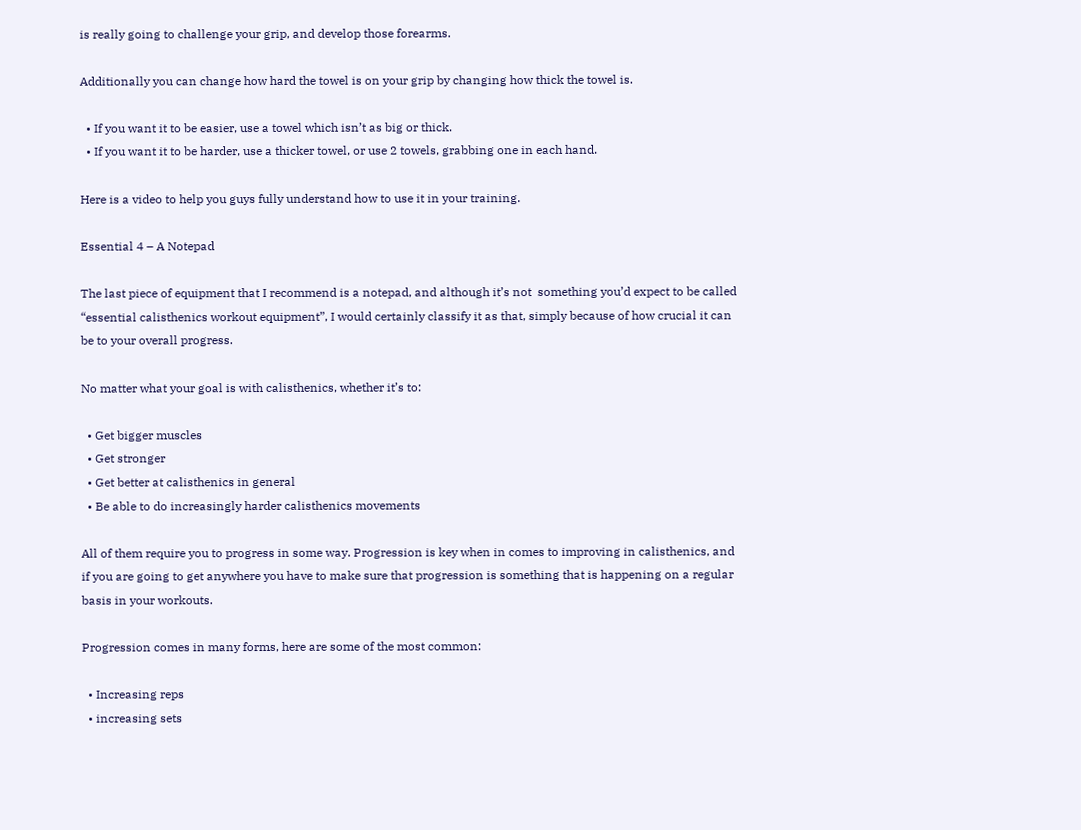is really going to challenge your grip, and develop those forearms.

Additionally you can change how hard the towel is on your grip by changing how thick the towel is.

  • If you want it to be easier, use a towel which isn’t as big or thick.
  • If you want it to be harder, use a thicker towel, or use 2 towels, grabbing one in each hand.

Here is a video to help you guys fully understand how to use it in your training.

Essential 4 – A Notepad

The last piece of equipment that I recommend is a notepad, and although it’s not  something you’d expect to be called “essential calisthenics workout equipment”, I would certainly classify it as that, simply because of how crucial it can be to your overall progress.

No matter what your goal is with calisthenics, whether it’s to:

  • Get bigger muscles
  • Get stronger
  • Get better at calisthenics in general
  • Be able to do increasingly harder calisthenics movements

All of them require you to progress in some way. Progression is key when in comes to improving in calisthenics, and if you are going to get anywhere you have to make sure that progression is something that is happening on a regular basis in your workouts.

Progression comes in many forms, here are some of the most common:

  • Increasing reps
  • increasing sets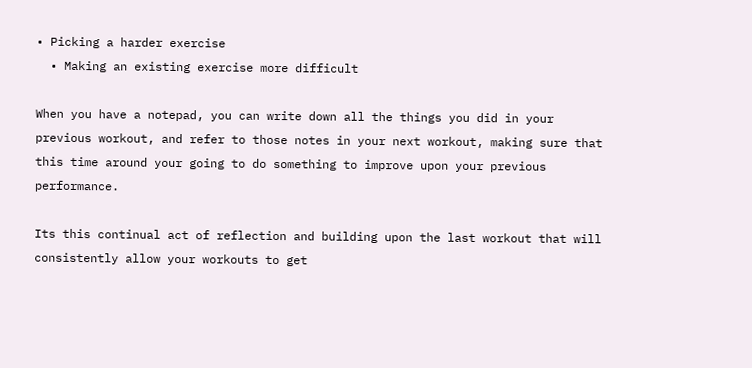• Picking a harder exercise
  • Making an existing exercise more difficult

When you have a notepad, you can write down all the things you did in your previous workout, and refer to those notes in your next workout, making sure that this time around your going to do something to improve upon your previous performance.

Its this continual act of reflection and building upon the last workout that will consistently allow your workouts to get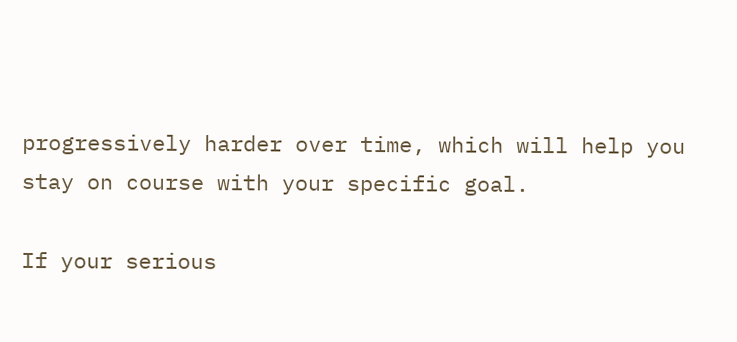progressively harder over time, which will help you stay on course with your specific goal.

If your serious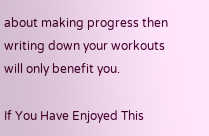about making progress then writing down your workouts will only benefit you.

If You Have Enjoyed This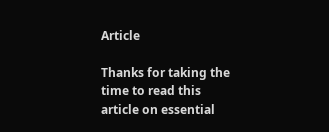Article

Thanks for taking the time to read this article on essential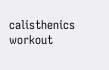calisthenics workout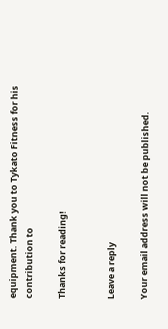equipment. Thank you to Tykato Fitness for his contribution to

Thanks for reading!


Leave a reply

Your email address will not be published.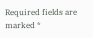Required fields are marked *